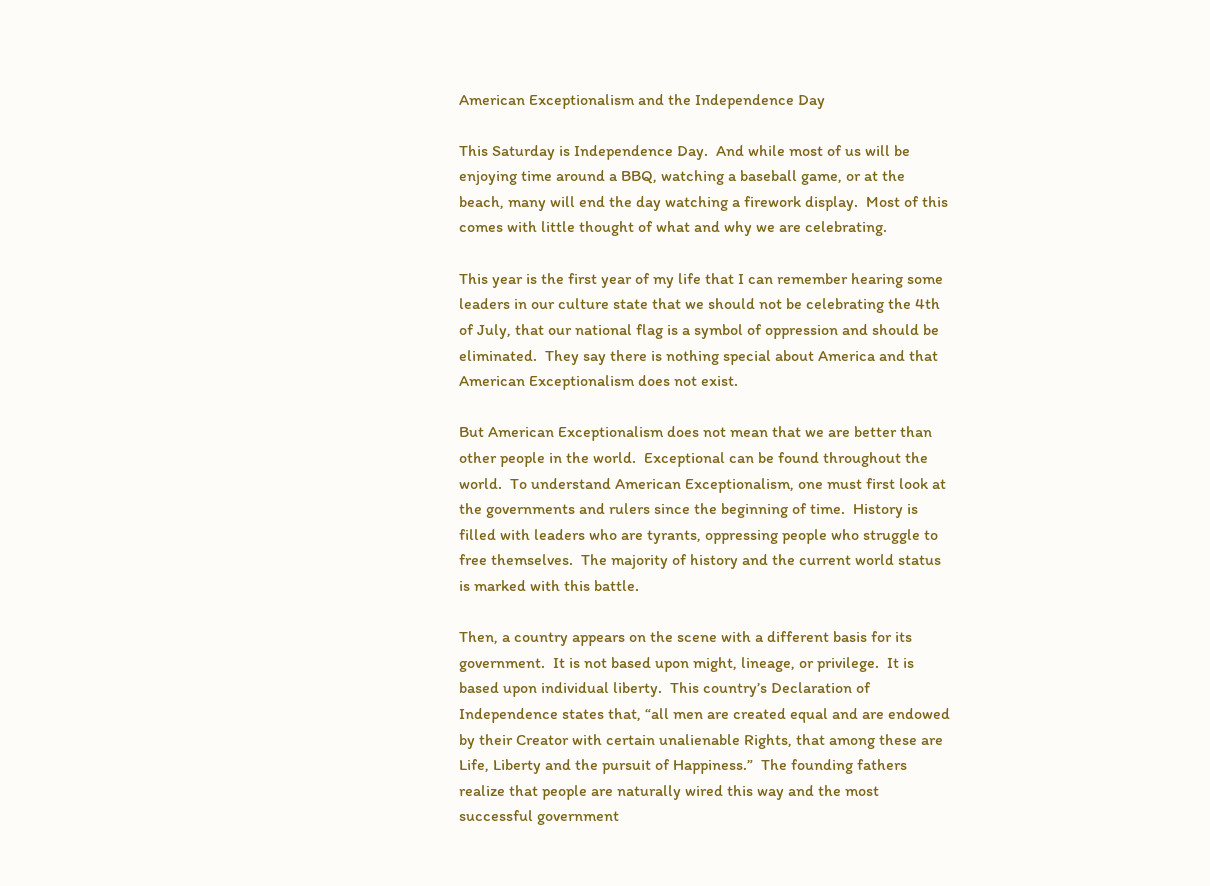American Exceptionalism and the Independence Day

This Saturday is Independence Day.  And while most of us will be enjoying time around a BBQ, watching a baseball game, or at the beach, many will end the day watching a firework display.  Most of this comes with little thought of what and why we are celebrating.

This year is the first year of my life that I can remember hearing some leaders in our culture state that we should not be celebrating the 4th of July, that our national flag is a symbol of oppression and should be eliminated.  They say there is nothing special about America and that American Exceptionalism does not exist.

But American Exceptionalism does not mean that we are better than other people in the world.  Exceptional can be found throughout the world.  To understand American Exceptionalism, one must first look at the governments and rulers since the beginning of time.  History is filled with leaders who are tyrants, oppressing people who struggle to free themselves.  The majority of history and the current world status is marked with this battle.

Then, a country appears on the scene with a different basis for its government.  It is not based upon might, lineage, or privilege.  It is based upon individual liberty.  This country’s Declaration of Independence states that, “all men are created equal and are endowed by their Creator with certain unalienable Rights, that among these are Life, Liberty and the pursuit of Happiness.”  The founding fathers realize that people are naturally wired this way and the most successful government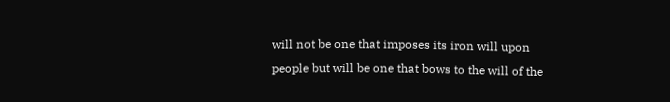will not be one that imposes its iron will upon people but will be one that bows to the will of the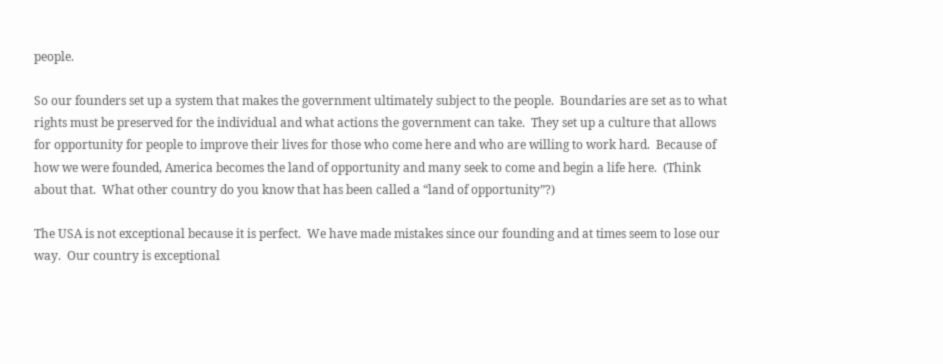people.

So our founders set up a system that makes the government ultimately subject to the people.  Boundaries are set as to what rights must be preserved for the individual and what actions the government can take.  They set up a culture that allows for opportunity for people to improve their lives for those who come here and who are willing to work hard.  Because of how we were founded, America becomes the land of opportunity and many seek to come and begin a life here.  (Think about that.  What other country do you know that has been called a “land of opportunity”?)

The USA is not exceptional because it is perfect.  We have made mistakes since our founding and at times seem to lose our way.  Our country is exceptional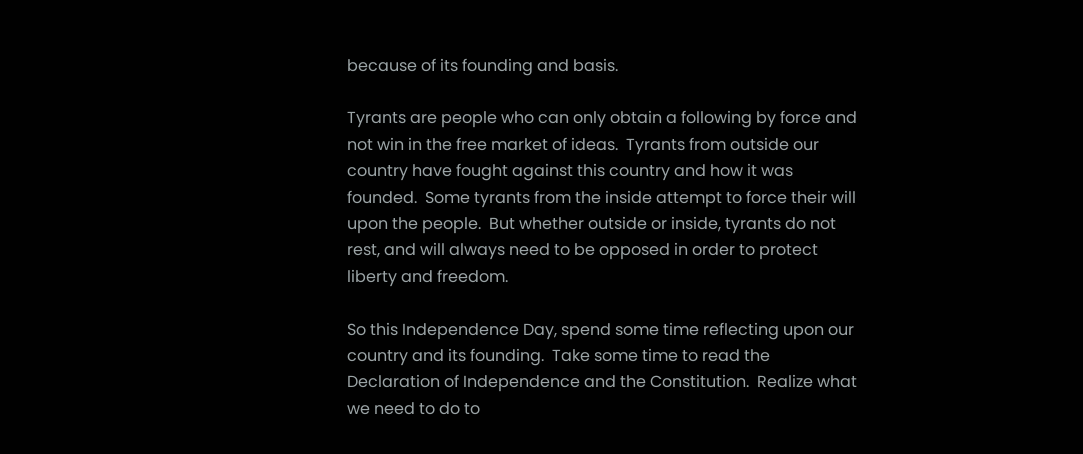because of its founding and basis.

Tyrants are people who can only obtain a following by force and not win in the free market of ideas.  Tyrants from outside our country have fought against this country and how it was founded.  Some tyrants from the inside attempt to force their will upon the people.  But whether outside or inside, tyrants do not rest, and will always need to be opposed in order to protect liberty and freedom.

So this Independence Day, spend some time reflecting upon our country and its founding.  Take some time to read the Declaration of Independence and the Constitution.  Realize what we need to do to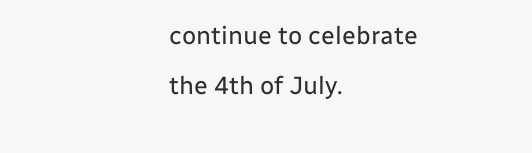continue to celebrate the 4th of July.